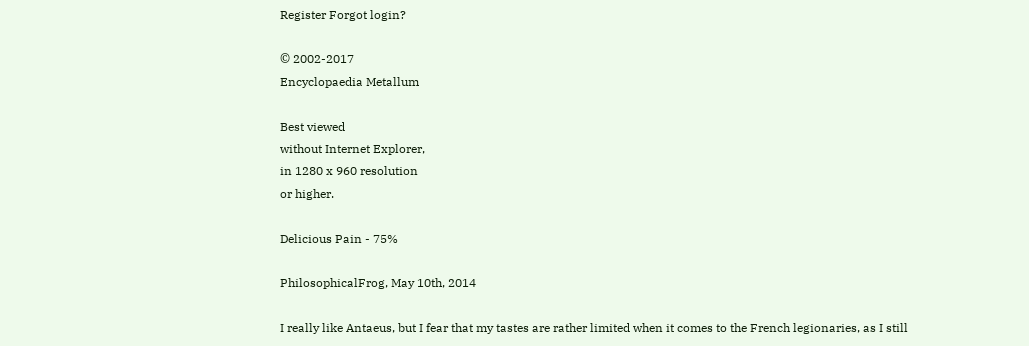Register Forgot login?

© 2002-2017
Encyclopaedia Metallum

Best viewed
without Internet Explorer,
in 1280 x 960 resolution
or higher.

Delicious Pain - 75%

PhilosophicalFrog, May 10th, 2014

I really like Antaeus, but I fear that my tastes are rather limited when it comes to the French legionaries, as I still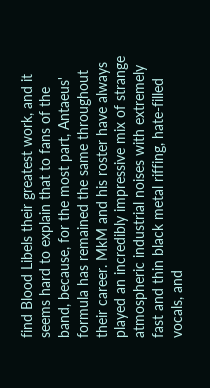find Blood Libels their greatest work, and it seems hard to explain that to fans of the band, because, for the most part, Antaeus' formula has remained the same throughout their career. MkM and his roster have always played an incredibly impressive mix of strange atmospheric industrial noises with extremely fast and thin black metal riffing, hate-filled vocals, and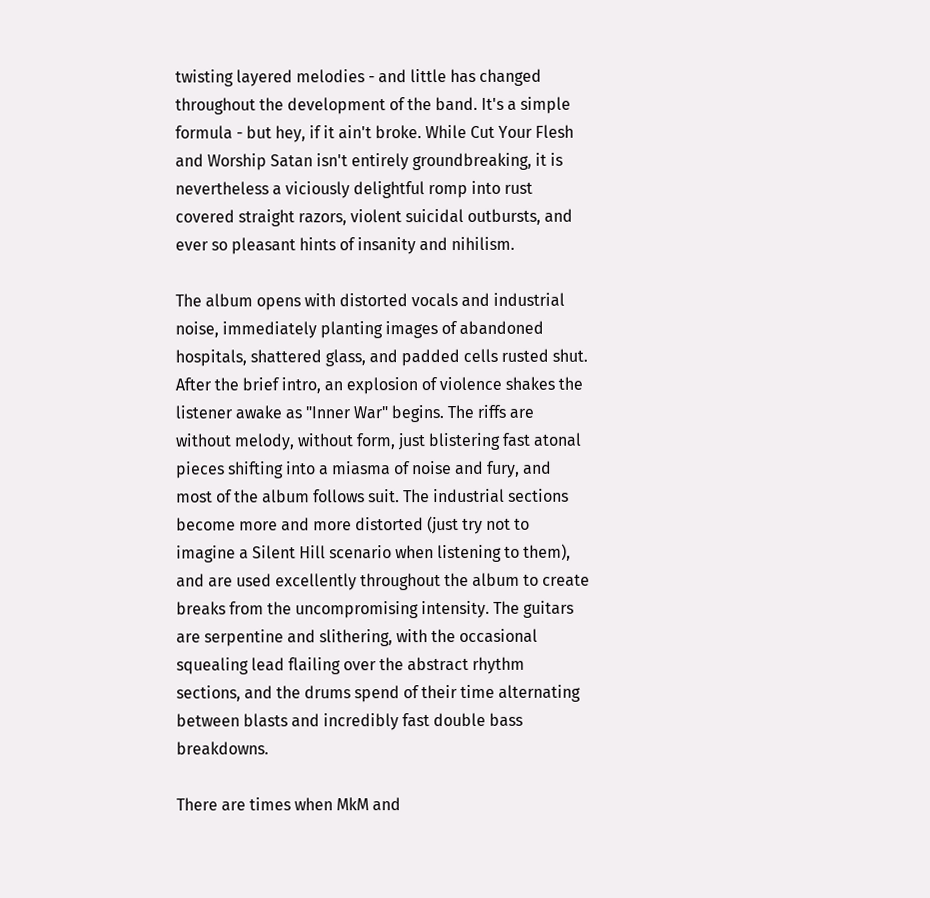twisting layered melodies - and little has changed throughout the development of the band. It's a simple formula - but hey, if it ain't broke. While Cut Your Flesh and Worship Satan isn't entirely groundbreaking, it is nevertheless a viciously delightful romp into rust covered straight razors, violent suicidal outbursts, and ever so pleasant hints of insanity and nihilism.

The album opens with distorted vocals and industrial noise, immediately planting images of abandoned hospitals, shattered glass, and padded cells rusted shut. After the brief intro, an explosion of violence shakes the listener awake as "Inner War" begins. The riffs are without melody, without form, just blistering fast atonal pieces shifting into a miasma of noise and fury, and most of the album follows suit. The industrial sections become more and more distorted (just try not to imagine a Silent Hill scenario when listening to them), and are used excellently throughout the album to create breaks from the uncompromising intensity. The guitars are serpentine and slithering, with the occasional squealing lead flailing over the abstract rhythm sections, and the drums spend of their time alternating between blasts and incredibly fast double bass breakdowns.

There are times when MkM and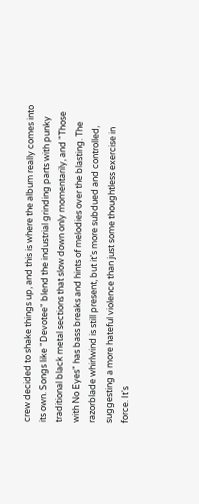crew decided to shake things up, and this is where the album really comes into its own. Songs like "Devotee" blend the industrial grinding parts with punky traditional black metal sections that slow down only momentarily, and "Those with No Eyes" has bass breaks and hints of melodies over the blasting. The razorblade whirlwind is still present, but it's more subdued and controlled, suggesting a more hateful violence than just some thoughtless exercise in force. It's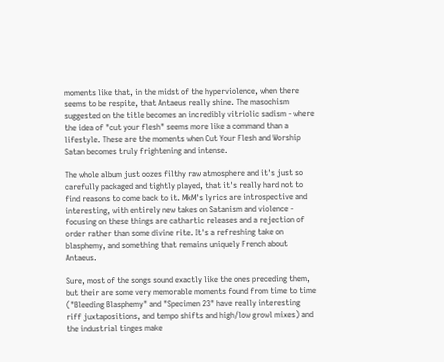moments like that, in the midst of the hyperviolence, when there seems to be respite, that Antaeus really shine. The masochism suggested on the title becomes an incredibly vitriolic sadism - where the idea of "cut your flesh" seems more like a command than a lifestyle. These are the moments when Cut Your Flesh and Worship Satan becomes truly frightening and intense.

The whole album just oozes filthy raw atmosphere and it's just so carefully packaged and tightly played, that it's really hard not to find reasons to come back to it. MkM's lyrics are introspective and interesting, with entirely new takes on Satanism and violence - focusing on these things are cathartic releases and a rejection of order rather than some divine rite. It's a refreshing take on blasphemy, and something that remains uniquely French about Antaeus.

Sure, most of the songs sound exactly like the ones preceding them, but their are some very memorable moments found from time to time ("Bleeding Blasphemy" and "Specimen 23" have really interesting riff juxtapositions, and tempo shifts and high/low growl mixes) and the industrial tinges make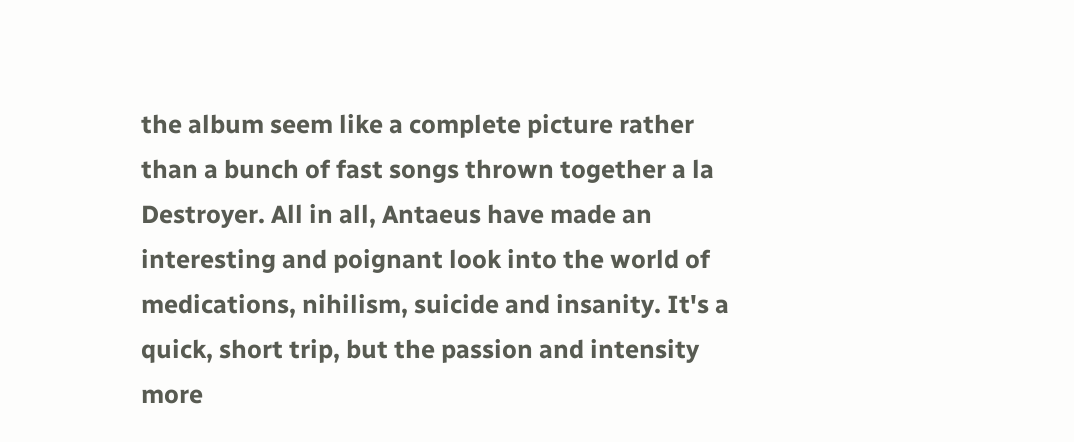the album seem like a complete picture rather than a bunch of fast songs thrown together a la Destroyer. All in all, Antaeus have made an interesting and poignant look into the world of medications, nihilism, suicide and insanity. It's a quick, short trip, but the passion and intensity more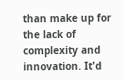than make up for the lack of complexity and innovation. It'd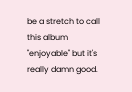be a stretch to call this album "enjoyable" but it's really damn good.